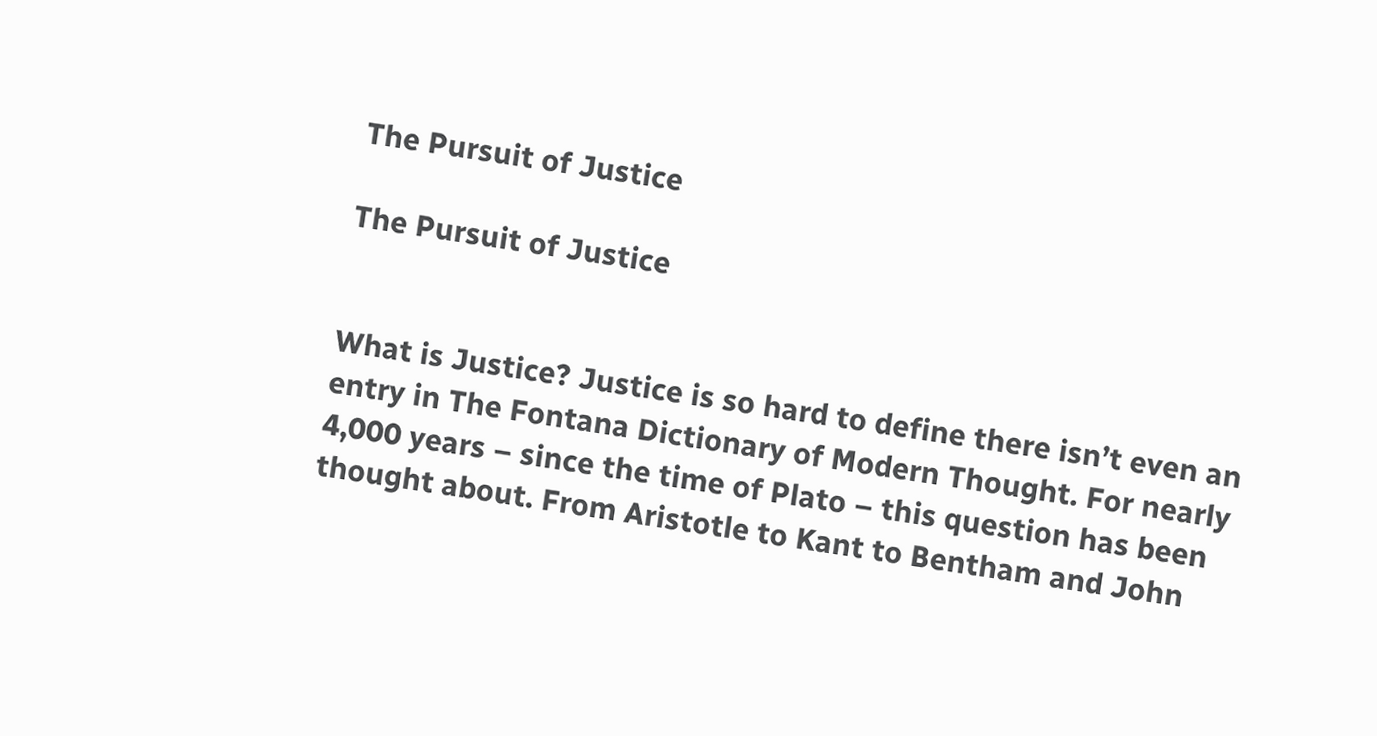The Pursuit of Justice

The Pursuit of Justice


What is Justice? Justice is so hard to define there isn’t even an entry in The Fontana Dictionary of Modern Thought. For nearly 4,000 years – since the time of Plato – this question has been thought about. From Aristotle to Kant to Bentham and John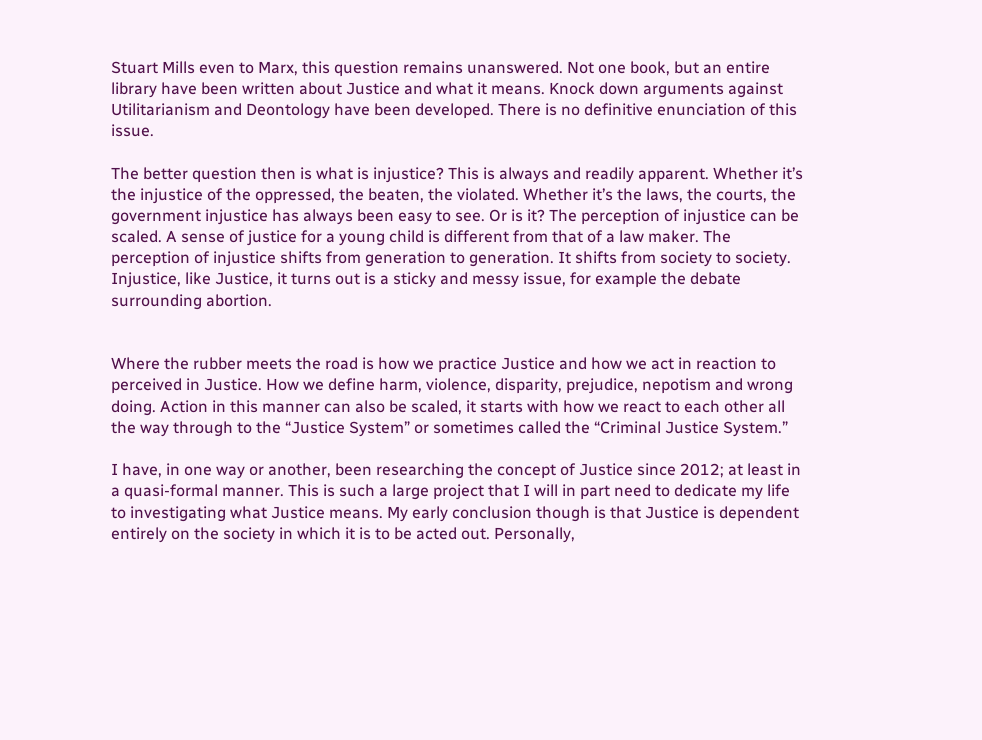Stuart Mills even to Marx, this question remains unanswered. Not one book, but an entire library have been written about Justice and what it means. Knock down arguments against Utilitarianism and Deontology have been developed. There is no definitive enunciation of this issue.

The better question then is what is injustice? This is always and readily apparent. Whether it’s the injustice of the oppressed, the beaten, the violated. Whether it’s the laws, the courts, the government injustice has always been easy to see. Or is it? The perception of injustice can be scaled. A sense of justice for a young child is different from that of a law maker. The perception of injustice shifts from generation to generation. It shifts from society to society. Injustice, like Justice, it turns out is a sticky and messy issue, for example the debate surrounding abortion.


Where the rubber meets the road is how we practice Justice and how we act in reaction to perceived in Justice. How we define harm, violence, disparity, prejudice, nepotism and wrong doing. Action in this manner can also be scaled, it starts with how we react to each other all the way through to the “Justice System” or sometimes called the “Criminal Justice System.”

I have, in one way or another, been researching the concept of Justice since 2012; at least in a quasi-formal manner. This is such a large project that I will in part need to dedicate my life to investigating what Justice means. My early conclusion though is that Justice is dependent entirely on the society in which it is to be acted out. Personally,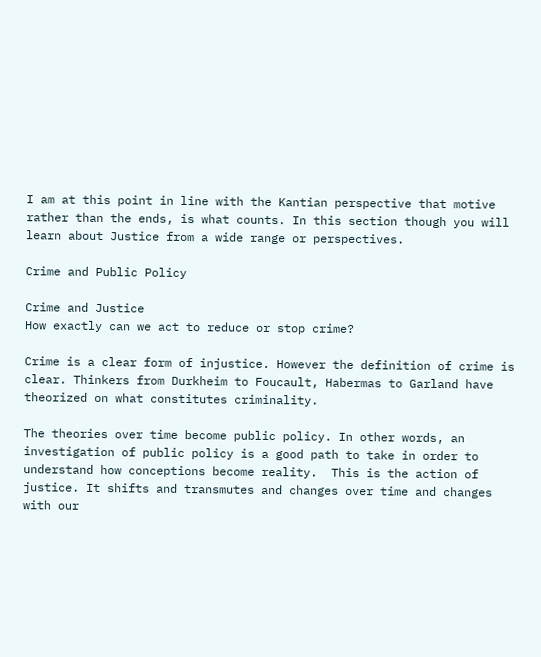I am at this point in line with the Kantian perspective that motive rather than the ends, is what counts. In this section though you will learn about Justice from a wide range or perspectives.

Crime and Public Policy

Crime and Justice
How exactly can we act to reduce or stop crime?

Crime is a clear form of injustice. However the definition of crime is clear. Thinkers from Durkheim to Foucault, Habermas to Garland have theorized on what constitutes criminality.

The theories over time become public policy. In other words, an investigation of public policy is a good path to take in order to understand how conceptions become reality.  This is the action of justice. It shifts and transmutes and changes over time and changes with our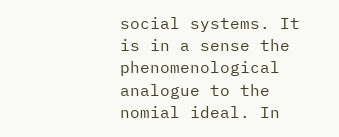social systems. It is in a sense the phenomenological analogue to the nomial ideal. In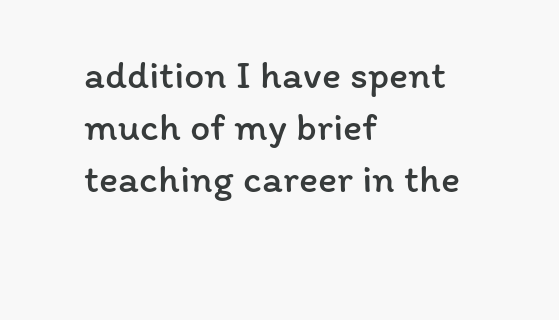addition I have spent much of my brief teaching career in the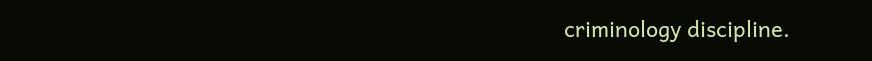criminology discipline.